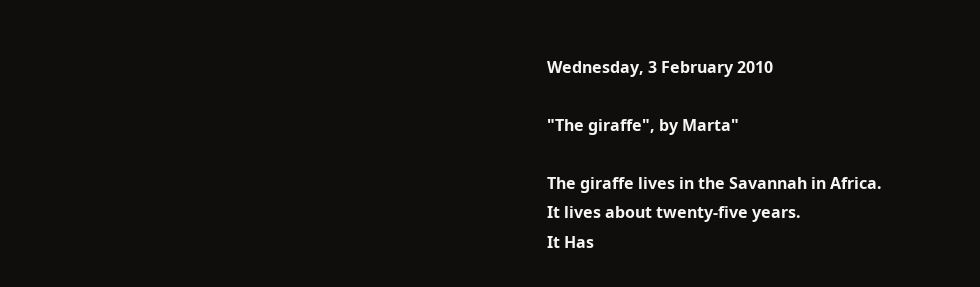Wednesday, 3 February 2010

"The giraffe", by Marta"

The giraffe lives in the Savannah in Africa.
It lives about twenty-five years.
It Has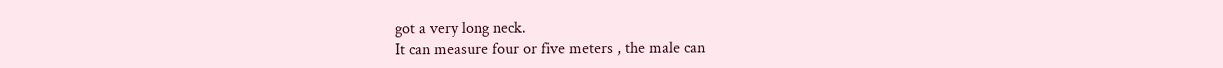got a very long neck.
It can measure four or five meters , the male can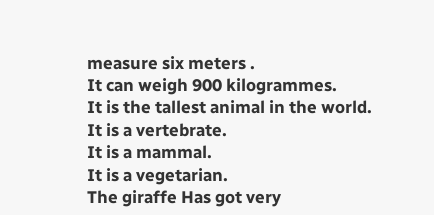measure six meters .
It can weigh 900 kilogrammes.
It is the tallest animal in the world.
It is a vertebrate.
It is a mammal.
It is a vegetarian.
The giraffe Has got very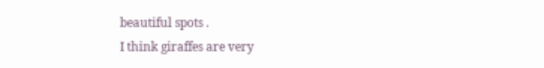beautiful spots .
I think giraffes are very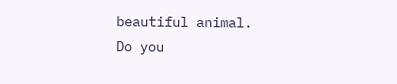beautiful animal.
Do you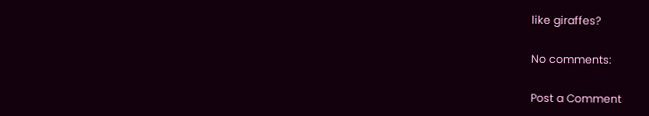like giraffes?

No comments:

Post a Comment